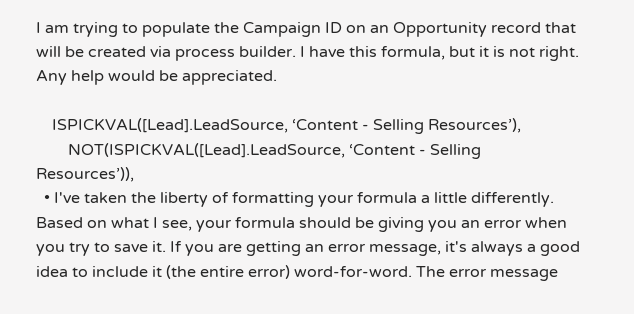I am trying to populate the Campaign ID on an Opportunity record that will be created via process builder. I have this formula, but it is not right. Any help would be appreciated.

    ISPICKVAL([Lead].LeadSource, ‘Content - Selling Resources’),
        NOT(ISPICKVAL([Lead].LeadSource, ‘Content - Selling Resources’)),
  • I've taken the liberty of formatting your formula a little differently. Based on what I see, your formula should be giving you an error when you try to save it. If you are getting an error message, it's always a good idea to include it (the entire error) word-for-word. The error message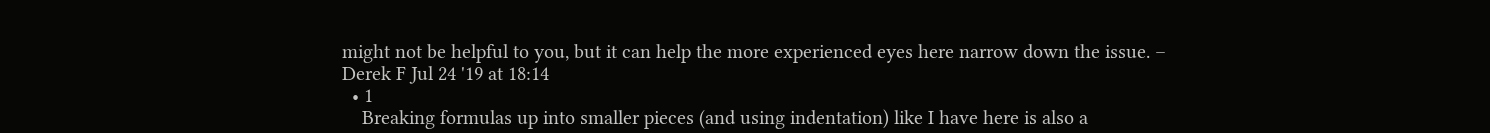might not be helpful to you, but it can help the more experienced eyes here narrow down the issue. – Derek F Jul 24 '19 at 18:14
  • 1
    Breaking formulas up into smaller pieces (and using indentation) like I have here is also a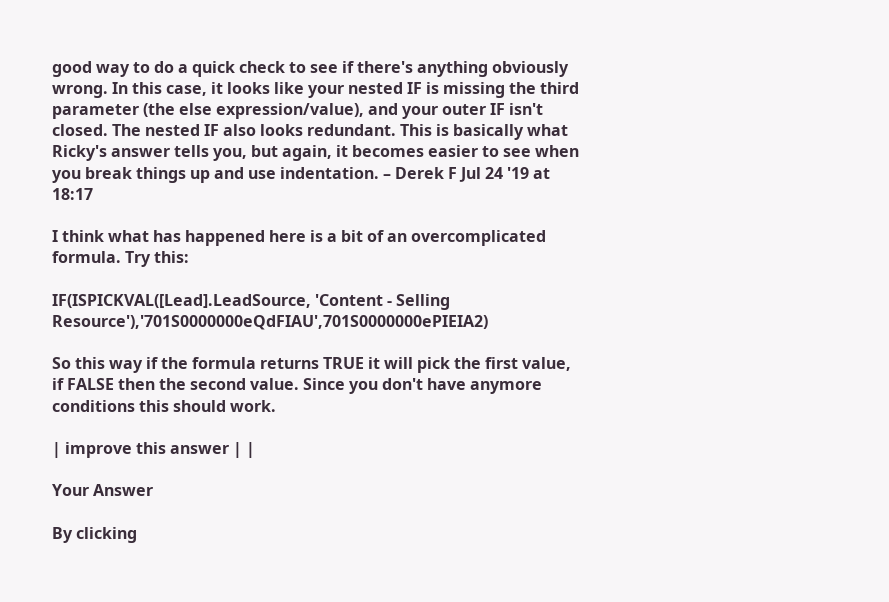good way to do a quick check to see if there's anything obviously wrong. In this case, it looks like your nested IF is missing the third parameter (the else expression/value), and your outer IF isn't closed. The nested IF also looks redundant. This is basically what Ricky's answer tells you, but again, it becomes easier to see when you break things up and use indentation. – Derek F Jul 24 '19 at 18:17

I think what has happened here is a bit of an overcomplicated formula. Try this:

IF(ISPICKVAL([Lead].LeadSource, 'Content - Selling Resource'),'701S0000000eQdFIAU',701S0000000ePIEIA2)

So this way if the formula returns TRUE it will pick the first value, if FALSE then the second value. Since you don't have anymore conditions this should work.

| improve this answer | |

Your Answer

By clicking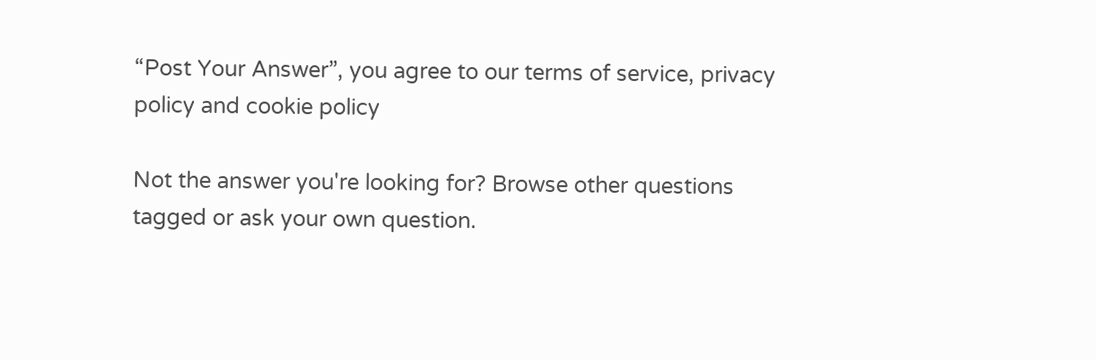“Post Your Answer”, you agree to our terms of service, privacy policy and cookie policy

Not the answer you're looking for? Browse other questions tagged or ask your own question.